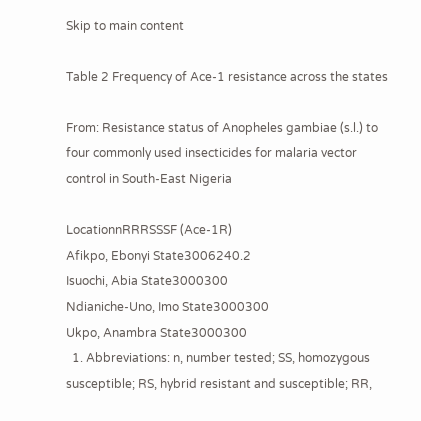Skip to main content

Table 2 Frequency of Ace-1 resistance across the states

From: Resistance status of Anopheles gambiae (s.l.) to four commonly used insecticides for malaria vector control in South-East Nigeria

LocationnRRRSSSF (Ace-1R)
Afikpo, Ebonyi State3006240.2
Isuochi, Abia State3000300
Ndianiche-Uno, Imo State3000300
Ukpo, Anambra State3000300
  1. Abbreviations: n, number tested; SS, homozygous susceptible; RS, hybrid resistant and susceptible; RR,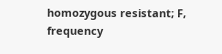homozygous resistant; F, frequency